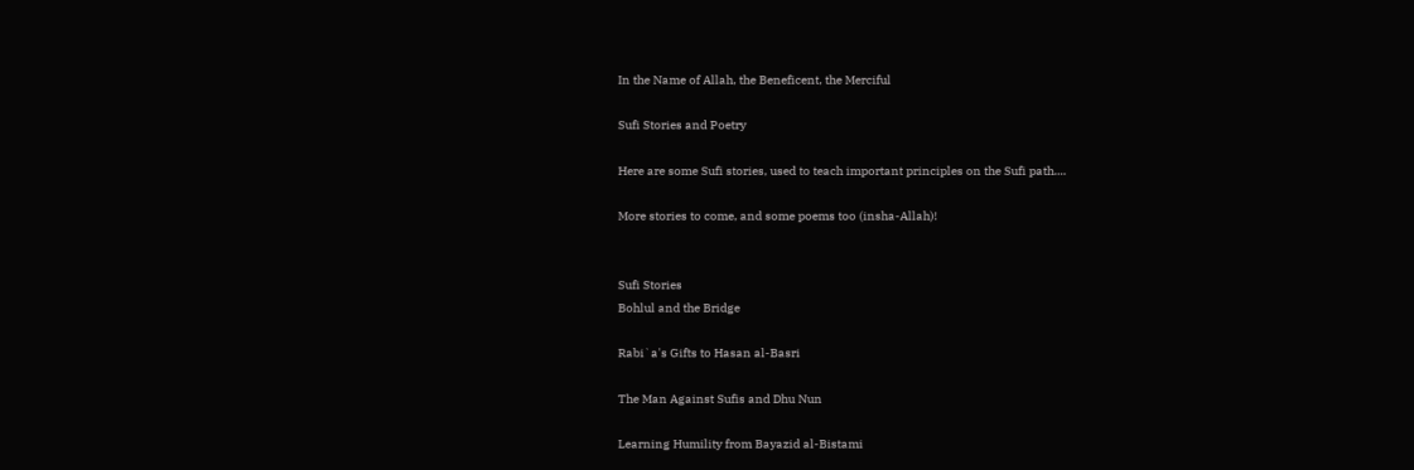In the Name of Allah, the Beneficent, the Merciful

Sufi Stories and Poetry

Here are some Sufi stories, used to teach important principles on the Sufi path....

More stories to come, and some poems too (insha-Allah)!


Sufi Stories
Bohlul and the Bridge

Rabi`a's Gifts to Hasan al-Basri

The Man Against Sufis and Dhu Nun

Learning Humility from Bayazid al-Bistami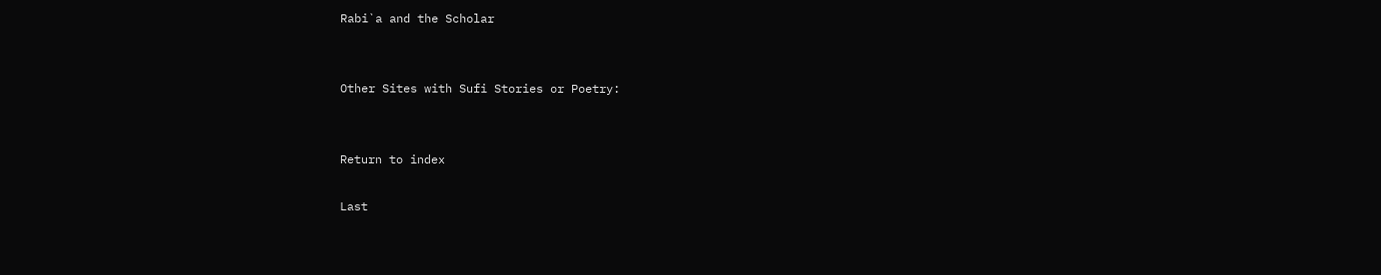Rabi`a and the Scholar


Other Sites with Sufi Stories or Poetry:


Return to index

Last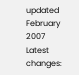updated February 2007
Latest changes: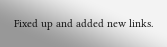Fixed up and added new links.